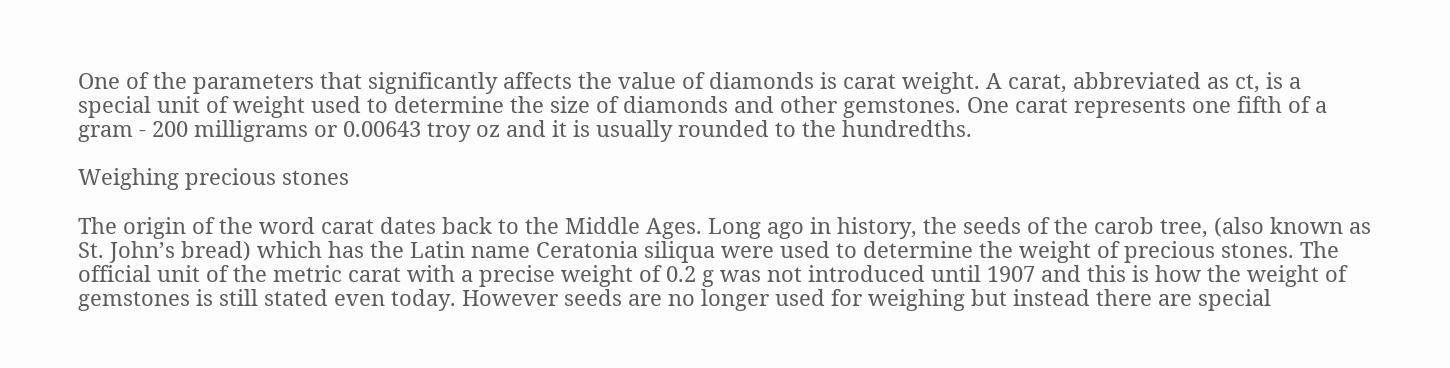One of the parameters that significantly affects the value of diamonds is carat weight. A carat, abbreviated as ct, is a special unit of weight used to determine the size of diamonds and other gemstones. One carat represents one fifth of a gram - 200 milligrams or 0.00643 troy oz and it is usually rounded to the hundredths.

Weighing precious stones

The origin of the word carat dates back to the Middle Ages. Long ago in history, the seeds of the carob tree, (also known as St. John’s bread) which has the Latin name Ceratonia siliqua were used to determine the weight of precious stones. The official unit of the metric carat with a precise weight of 0.2 g was not introduced until 1907 and this is how the weight of gemstones is still stated even today. However seeds are no longer used for weighing but instead there are special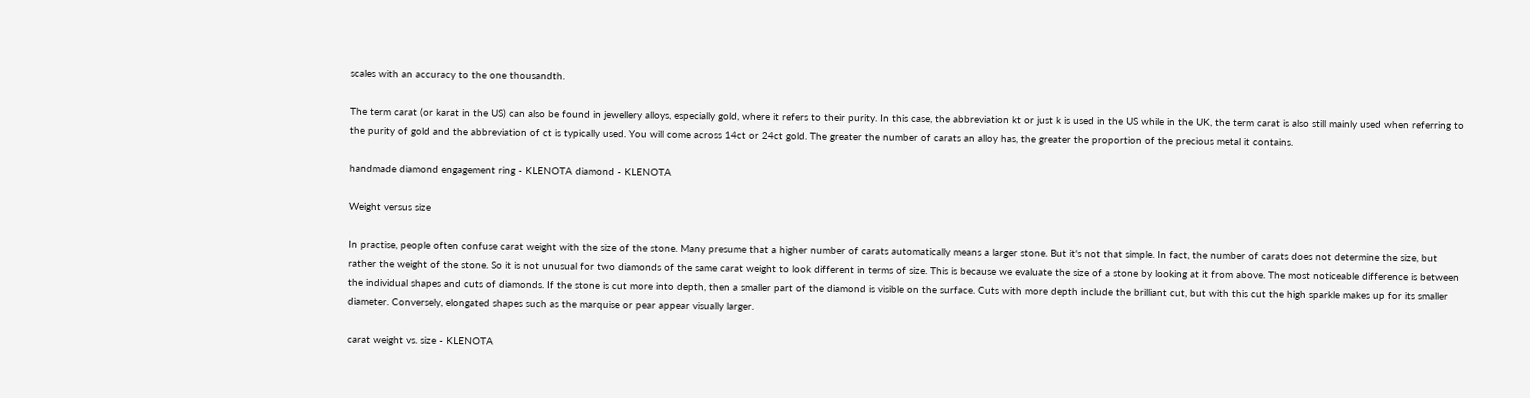scales with an accuracy to the one thousandth.

The term carat (or karat in the US) can also be found in jewellery alloys, especially gold, where it refers to their purity. In this case, the abbreviation kt or just k is used in the US while in the UK, the term carat is also still mainly used when referring to the purity of gold and the abbreviation of ct is typically used. You will come across 14ct or 24ct gold. The greater the number of carats an alloy has, the greater the proportion of the precious metal it contains.

handmade diamond engagement ring - KLENOTA diamond - KLENOTA

Weight versus size

In practise, people often confuse carat weight with the size of the stone. Many presume that a higher number of carats automatically means a larger stone. But it's not that simple. In fact, the number of carats does not determine the size, but rather the weight of the stone. So it is not unusual for two diamonds of the same carat weight to look different in terms of size. This is because we evaluate the size of a stone by looking at it from above. The most noticeable difference is between the individual shapes and cuts of diamonds. If the stone is cut more into depth, then a smaller part of the diamond is visible on the surface. Cuts with more depth include the brilliant cut, but with this cut the high sparkle makes up for its smaller diameter. Conversely, elongated shapes such as the marquise or pear appear visually larger.

carat weight vs. size - KLENOTA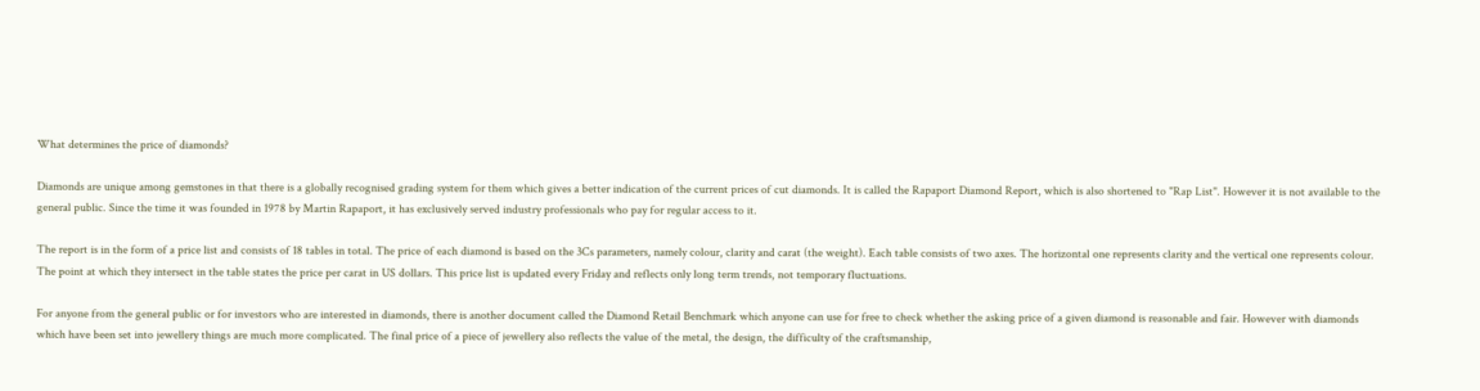What determines the price of diamonds?

Diamonds are unique among gemstones in that there is a globally recognised grading system for them which gives a better indication of the current prices of cut diamonds. It is called the Rapaport Diamond Report, which is also shortened to "Rap List". However it is not available to the general public. Since the time it was founded in 1978 by Martin Rapaport, it has exclusively served industry professionals who pay for regular access to it.

The report is in the form of a price list and consists of 18 tables in total. The price of each diamond is based on the 3Cs parameters, namely colour, clarity and carat (the weight). Each table consists of two axes. The horizontal one represents clarity and the vertical one represents colour. The point at which they intersect in the table states the price per carat in US dollars. This price list is updated every Friday and reflects only long term trends, not temporary fluctuations.

For anyone from the general public or for investors who are interested in diamonds, there is another document called the Diamond Retail Benchmark which anyone can use for free to check whether the asking price of a given diamond is reasonable and fair. However with diamonds which have been set into jewellery things are much more complicated. The final price of a piece of jewellery also reflects the value of the metal, the design, the difficulty of the craftsmanship,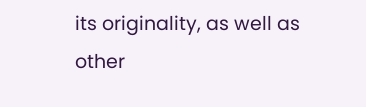its originality, as well as other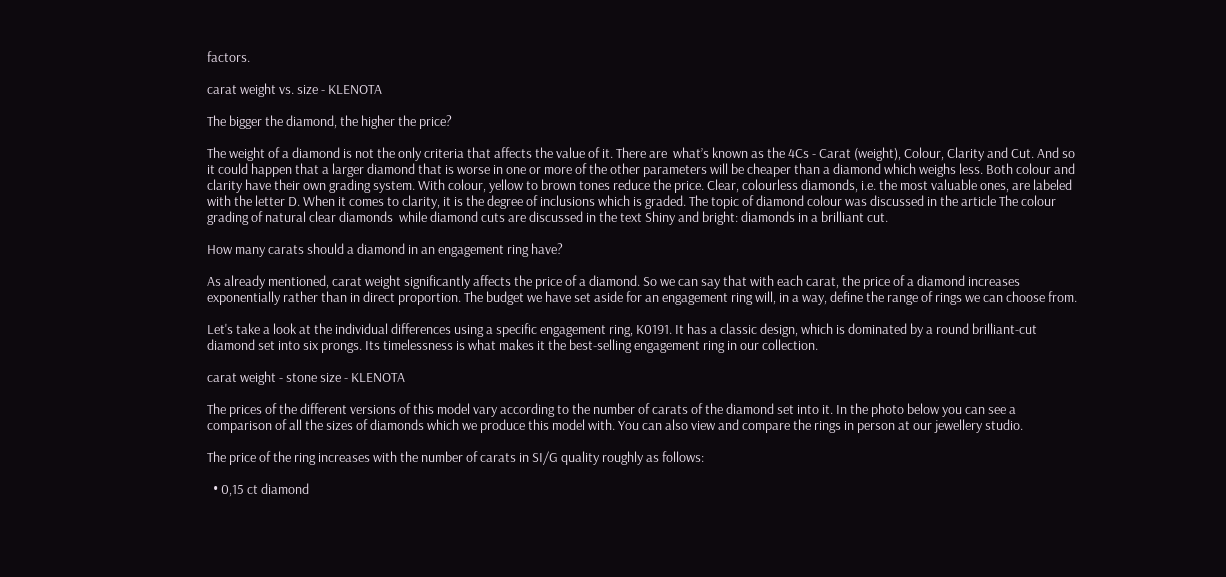factors.

carat weight vs. size - KLENOTA

The bigger the diamond, the higher the price?

The weight of a diamond is not the only criteria that affects the value of it. There are  what’s known as the 4Cs - Carat (weight), Colour, Clarity and Cut. And so it could happen that a larger diamond that is worse in one or more of the other parameters will be cheaper than a diamond which weighs less. Both colour and clarity have their own grading system. With colour, yellow to brown tones reduce the price. Clear, colourless diamonds, i.e. the most valuable ones, are labeled with the letter D. When it comes to clarity, it is the degree of inclusions which is graded. The topic of diamond colour was discussed in the article The colour grading of natural clear diamonds  while diamond cuts are discussed in the text Shiny and bright: diamonds in a brilliant cut.

How many carats should a diamond in an engagement ring have?

As already mentioned, carat weight significantly affects the price of a diamond. So we can say that with each carat, the price of a diamond increases exponentially rather than in direct proportion. The budget we have set aside for an engagement ring will, in a way, define the range of rings we can choose from.

Let's take a look at the individual differences using a specific engagement ring, K0191. It has a classic design, which is dominated by a round brilliant-cut diamond set into six prongs. Its timelessness is what makes it the best-selling engagement ring in our collection.

carat weight - stone size - KLENOTA

The prices of the different versions of this model vary according to the number of carats of the diamond set into it. In the photo below you can see a comparison of all the sizes of diamonds which we produce this model with. You can also view and compare the rings in person at our jewellery studio.

The price of the ring increases with the number of carats in SI/G quality roughly as follows:

  • 0,15 ct diamond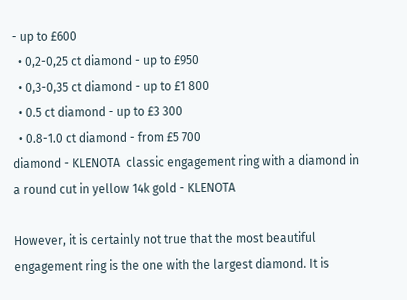- up to £600
  • 0,2-0,25 ct diamond - up to £950
  • 0,3-0,35 ct diamond - up to £1 800
  • 0.5 ct diamond - up to £3 300
  • 0.8-1.0 ct diamond - from £5 700
diamond - KLENOTA  classic engagement ring with a diamond in a round cut in yellow 14k gold - KLENOTA

However, it is certainly not true that the most beautiful engagement ring is the one with the largest diamond. It is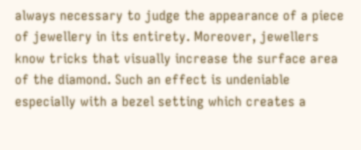always necessary to judge the appearance of a piece of jewellery in its entirety. Moreover, jewellers know tricks that visually increase the surface area of the diamond. Such an effect is undeniable especially with a bezel setting which creates a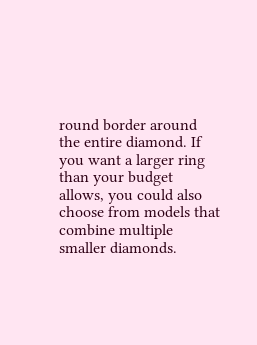round border around the entire diamond. If you want a larger ring than your budget allows, you could also choose from models that combine multiple smaller diamonds.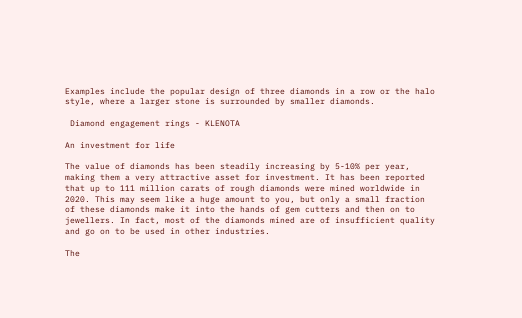Examples include the popular design of three diamonds in a row or the halo style, where a larger stone is surrounded by smaller diamonds.

 Diamond engagement rings - KLENOTA

An investment for life

The value of diamonds has been steadily increasing by 5-10% per year, making them a very attractive asset for investment. It has been reported that up to 111 million carats of rough diamonds were mined worldwide in 2020. This may seem like a huge amount to you, but only a small fraction of these diamonds make it into the hands of gem cutters and then on to jewellers. In fact, most of the diamonds mined are of insufficient quality and go on to be used in other industries.

The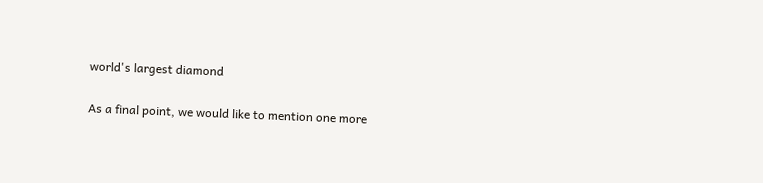world's largest diamond

As a final point, we would like to mention one more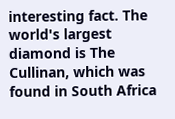interesting fact. The world's largest diamond is The Cullinan, which was found in South Africa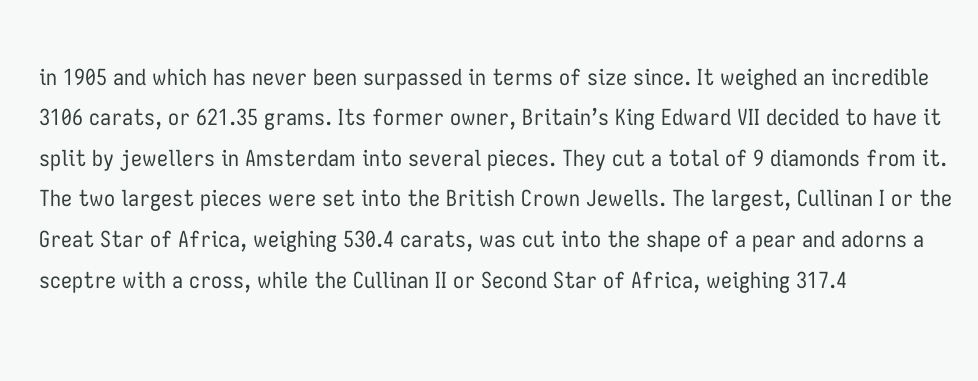in 1905 and which has never been surpassed in terms of size since. It weighed an incredible 3106 carats, or 621.35 grams. Its former owner, Britain’s King Edward VII decided to have it split by jewellers in Amsterdam into several pieces. They cut a total of 9 diamonds from it. The two largest pieces were set into the British Crown Jewells. The largest, Cullinan I or the Great Star of Africa, weighing 530.4 carats, was cut into the shape of a pear and adorns a sceptre with a cross, while the Cullinan II or Second Star of Africa, weighing 317.4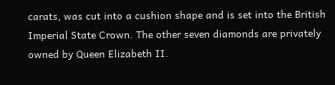carats, was cut into a cushion shape and is set into the British Imperial State Crown. The other seven diamonds are privately owned by Queen Elizabeth II.